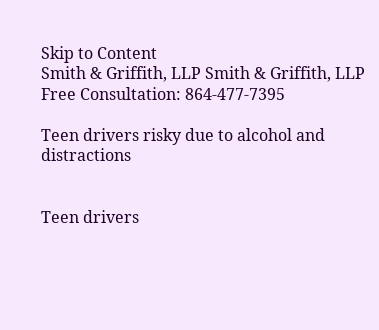Skip to Content
Smith & Griffith, LLP Smith & Griffith, LLP
Free Consultation: 864-477-7395

Teen drivers risky due to alcohol and distractions


Teen drivers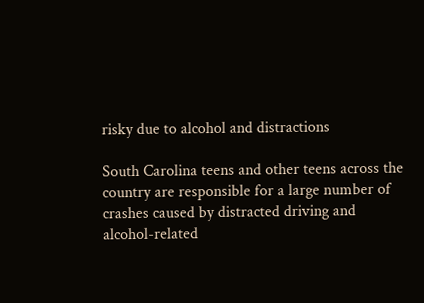risky due to alcohol and distractions

South Carolina teens and other teens across the country are responsible for a large number of crashes caused by distracted driving and alcohol-related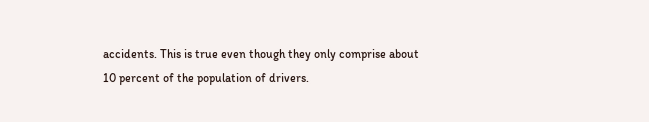accidents. This is true even though they only comprise about 10 percent of the population of drivers.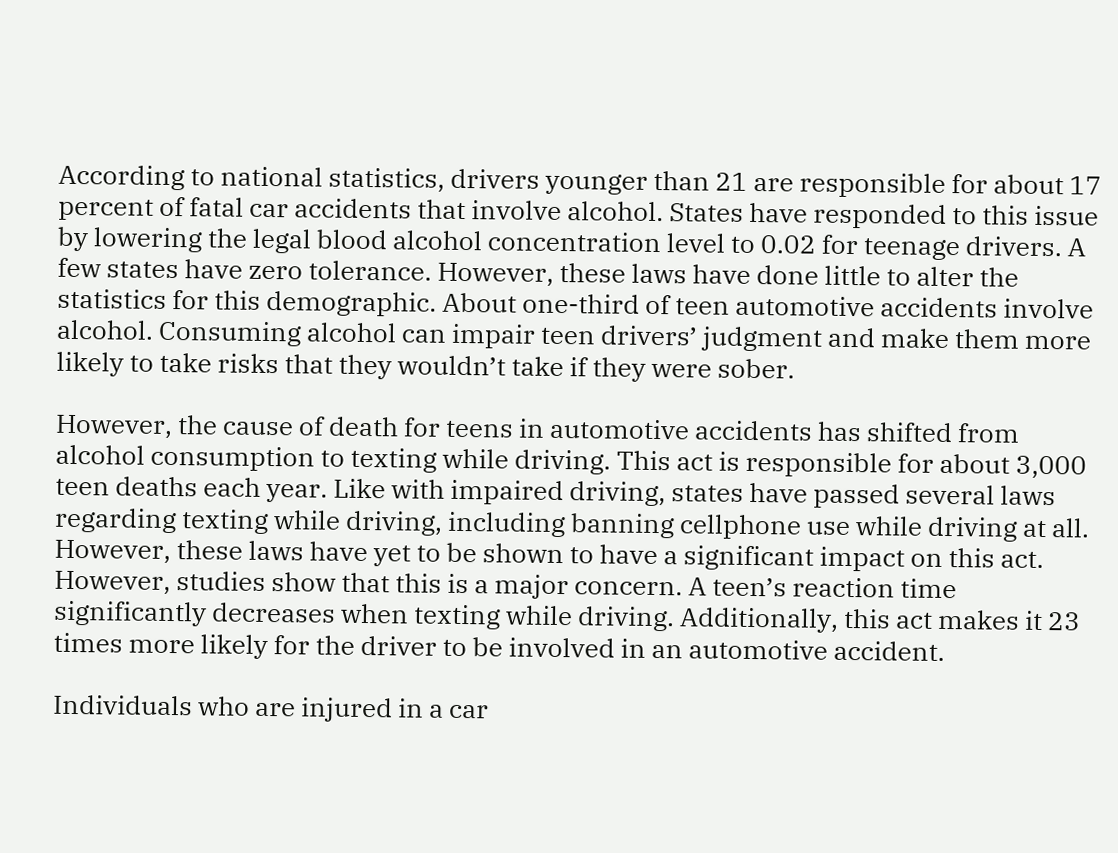According to national statistics, drivers younger than 21 are responsible for about 17 percent of fatal car accidents that involve alcohol. States have responded to this issue by lowering the legal blood alcohol concentration level to 0.02 for teenage drivers. A few states have zero tolerance. However, these laws have done little to alter the statistics for this demographic. About one-third of teen automotive accidents involve alcohol. Consuming alcohol can impair teen drivers’ judgment and make them more likely to take risks that they wouldn’t take if they were sober.

However, the cause of death for teens in automotive accidents has shifted from alcohol consumption to texting while driving. This act is responsible for about 3,000 teen deaths each year. Like with impaired driving, states have passed several laws regarding texting while driving, including banning cellphone use while driving at all. However, these laws have yet to be shown to have a significant impact on this act. However, studies show that this is a major concern. A teen’s reaction time significantly decreases when texting while driving. Additionally, this act makes it 23 times more likely for the driver to be involved in an automotive accident.

Individuals who are injured in a car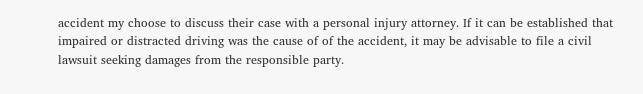accident my choose to discuss their case with a personal injury attorney. If it can be established that impaired or distracted driving was the cause of of the accident, it may be advisable to file a civil lawsuit seeking damages from the responsible party.